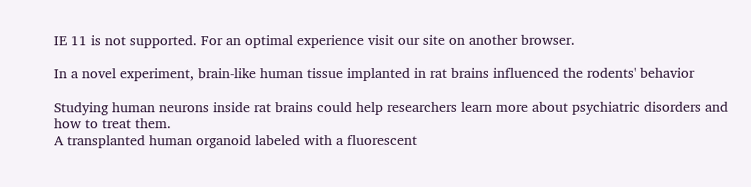IE 11 is not supported. For an optimal experience visit our site on another browser.

In a novel experiment, brain-like human tissue implanted in rat brains influenced the rodents' behavior

Studying human neurons inside rat brains could help researchers learn more about psychiatric disorders and how to treat them.
A transplanted human organoid labeled with a fluorescent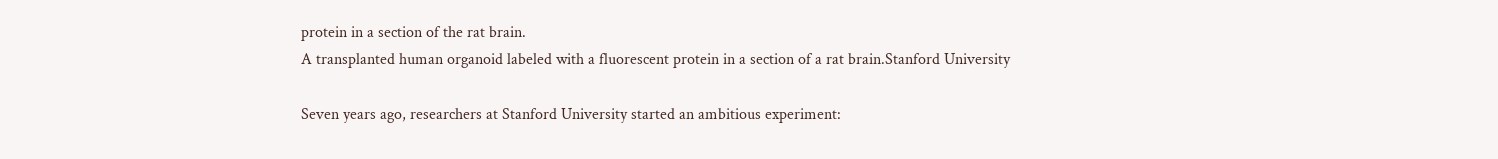protein in a section of the rat brain.
A transplanted human organoid labeled with a fluorescent protein in a section of a rat brain.Stanford University

Seven years ago, researchers at Stanford University started an ambitious experiment: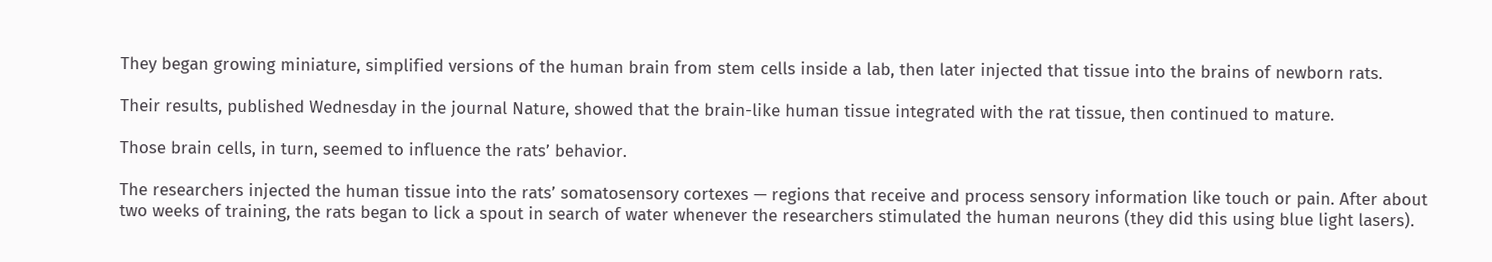They began growing miniature, simplified versions of the human brain from stem cells inside a lab, then later injected that tissue into the brains of newborn rats.

Their results, published Wednesday in the journal Nature, showed that the brain-like human tissue integrated with the rat tissue, then continued to mature.

Those brain cells, in turn, seemed to influence the rats’ behavior.

The researchers injected the human tissue into the rats’ somatosensory cortexes — regions that receive and process sensory information like touch or pain. After about two weeks of training, the rats began to lick a spout in search of water whenever the researchers stimulated the human neurons (they did this using blue light lasers).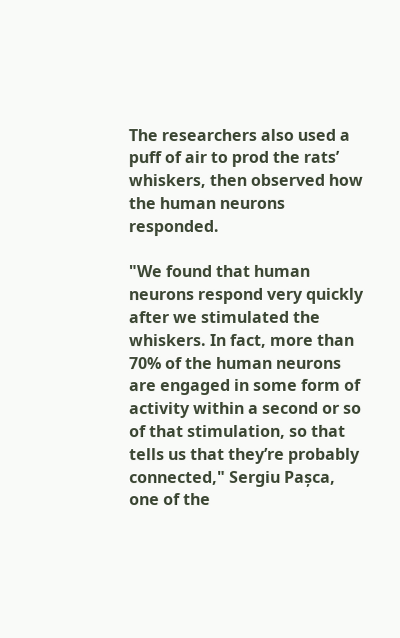The researchers also used a puff of air to prod the rats’ whiskers, then observed how the human neurons responded.

"We found that human neurons respond very quickly after we stimulated the whiskers. In fact, more than 70% of the human neurons are engaged in some form of activity within a second or so of that stimulation, so that tells us that they’re probably connected," Sergiu Pașca, one of the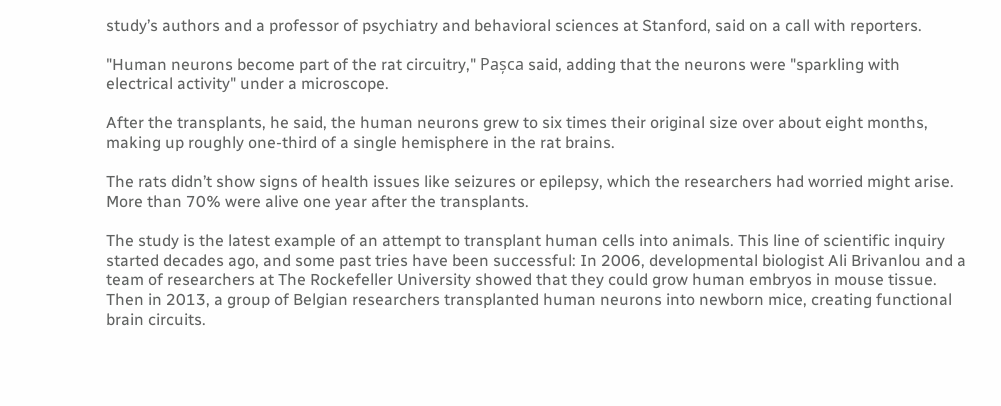study’s authors and a professor of psychiatry and behavioral sciences at Stanford, said on a call with reporters.

"Human neurons become part of the rat circuitry," Pașca said, adding that the neurons were "sparkling with electrical activity" under a microscope.

After the transplants, he said, the human neurons grew to six times their original size over about eight months, making up roughly one-third of a single hemisphere in the rat brains.

The rats didn’t show signs of health issues like seizures or epilepsy, which the researchers had worried might arise. More than 70% were alive one year after the transplants.

The study is the latest example of an attempt to transplant human cells into animals. This line of scientific inquiry started decades ago, and some past tries have been successful: In 2006, developmental biologist Ali Brivanlou and a team of researchers at The Rockefeller University showed that they could grow human embryos in mouse tissue. Then in 2013, a group of Belgian researchers transplanted human neurons into newborn mice, creating functional brain circuits.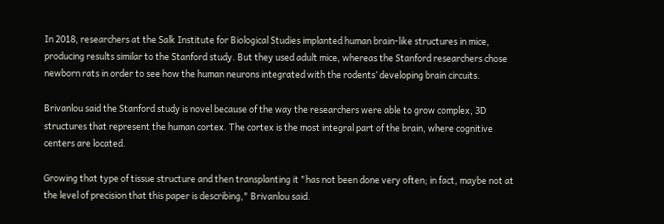In 2018, researchers at the Salk Institute for Biological Studies implanted human brain-like structures in mice, producing results similar to the Stanford study. But they used adult mice, whereas the Stanford researchers chose newborn rats in order to see how the human neurons integrated with the rodents’ developing brain circuits.

Brivanlou said the Stanford study is novel because of the way the researchers were able to grow complex, 3D structures that represent the human cortex. The cortex is the most integral part of the brain, where cognitive centers are located.

Growing that type of tissue structure and then transplanting it "has not been done very often; in fact, maybe not at the level of precision that this paper is describing," Brivanlou said.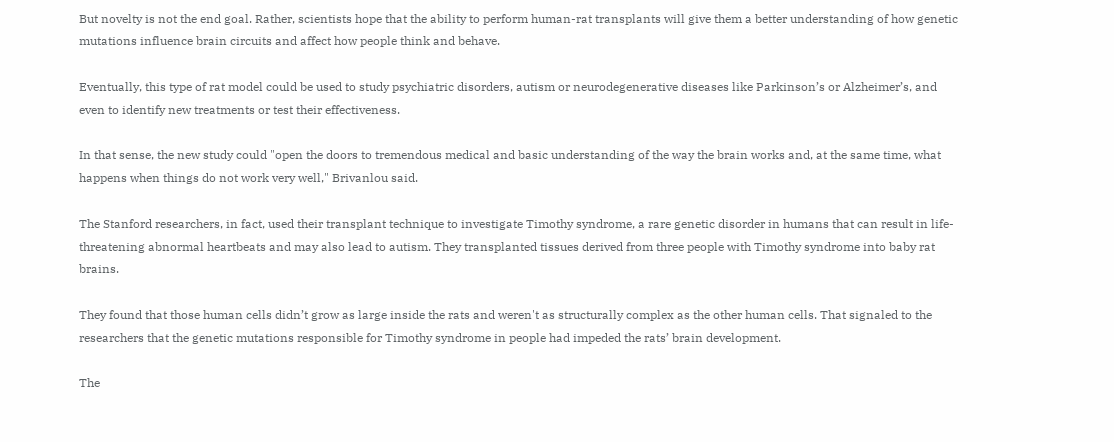But novelty is not the end goal. Rather, scientists hope that the ability to perform human-rat transplants will give them a better understanding of how genetic mutations influence brain circuits and affect how people think and behave.

Eventually, this type of rat model could be used to study psychiatric disorders, autism or neurodegenerative diseases like Parkinson’s or Alzheimer’s, and even to identify new treatments or test their effectiveness.

In that sense, the new study could "open the doors to tremendous medical and basic understanding of the way the brain works and, at the same time, what happens when things do not work very well," Brivanlou said.

The Stanford researchers, in fact, used their transplant technique to investigate Timothy syndrome, a rare genetic disorder in humans that can result in life-threatening abnormal heartbeats and may also lead to autism. They transplanted tissues derived from three people with Timothy syndrome into baby rat brains.

They found that those human cells didn’t grow as large inside the rats and weren't as structurally complex as the other human cells. That signaled to the researchers that the genetic mutations responsible for Timothy syndrome in people had impeded the rats’ brain development.

The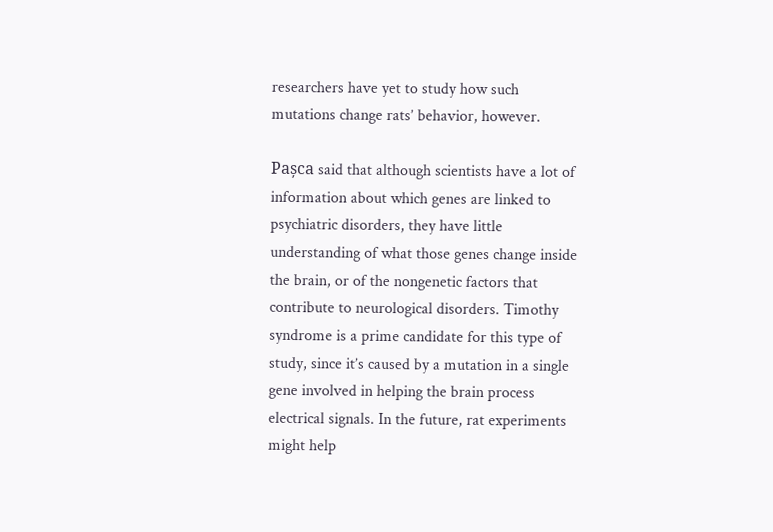researchers have yet to study how such mutations change rats’ behavior, however.

Pașca said that although scientists have a lot of information about which genes are linked to psychiatric disorders, they have little understanding of what those genes change inside the brain, or of the nongenetic factors that contribute to neurological disorders. Timothy syndrome is a prime candidate for this type of study, since it’s caused by a mutation in a single gene involved in helping the brain process electrical signals. In the future, rat experiments might help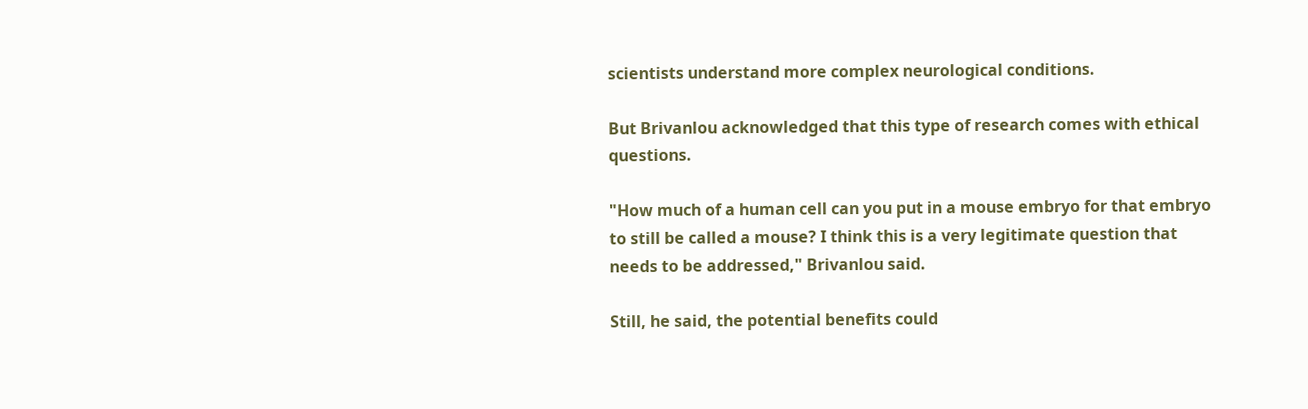scientists understand more complex neurological conditions.

But Brivanlou acknowledged that this type of research comes with ethical questions.

"How much of a human cell can you put in a mouse embryo for that embryo to still be called a mouse? I think this is a very legitimate question that needs to be addressed," Brivanlou said.

Still, he said, the potential benefits could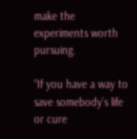make the experiments worth pursuing.

“If you have a way to save somebody’s life or cure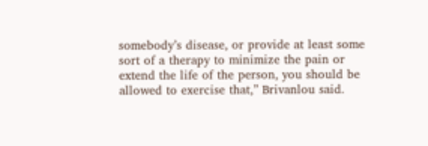somebody’s disease, or provide at least some sort of a therapy to minimize the pain or extend the life of the person, you should be allowed to exercise that,” Brivanlou said.